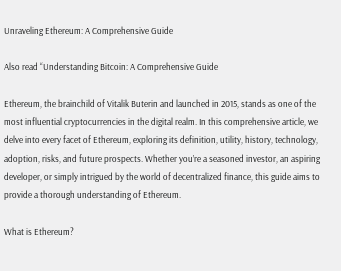Unraveling Ethereum: A Comprehensive Guide

Also read “Understanding Bitcoin: A Comprehensive Guide

Ethereum, the brainchild of Vitalik Buterin and launched in 2015, stands as one of the most influential cryptocurrencies in the digital realm. In this comprehensive article, we delve into every facet of Ethereum, exploring its definition, utility, history, technology, adoption, risks, and future prospects. Whether you’re a seasoned investor, an aspiring developer, or simply intrigued by the world of decentralized finance, this guide aims to provide a thorough understanding of Ethereum.

What is Ethereum?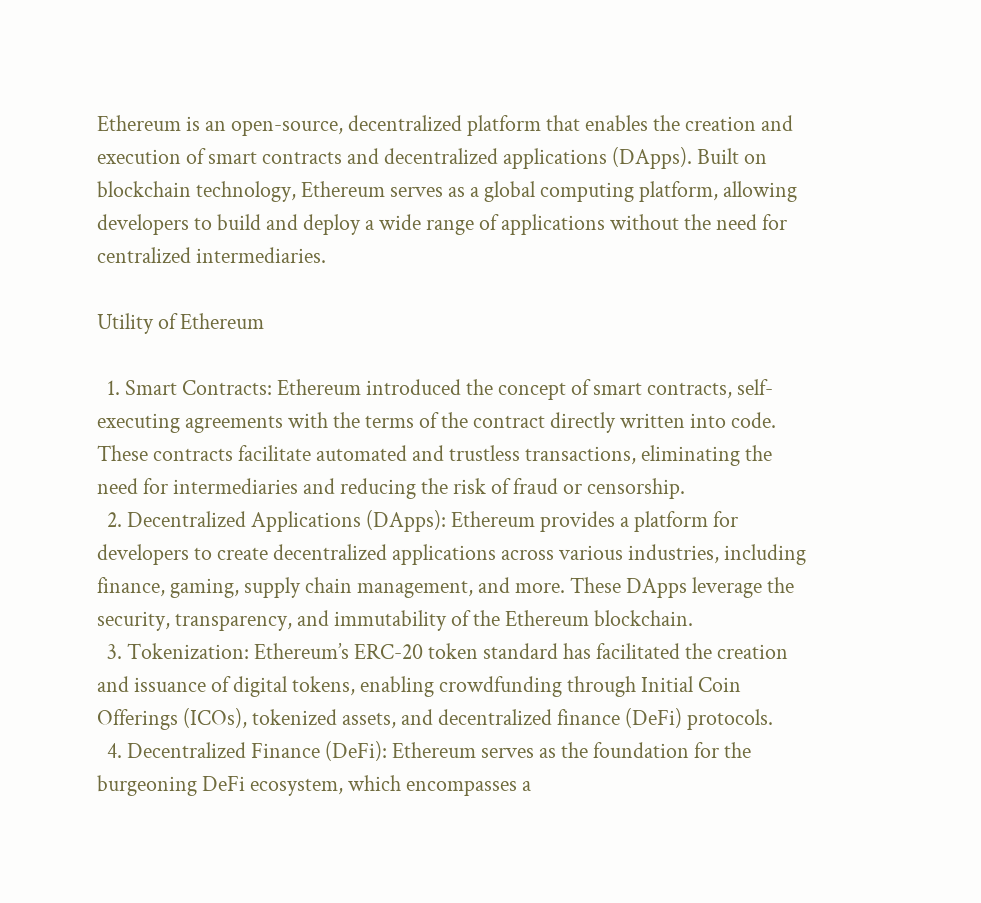Ethereum is an open-source, decentralized platform that enables the creation and execution of smart contracts and decentralized applications (DApps). Built on blockchain technology, Ethereum serves as a global computing platform, allowing developers to build and deploy a wide range of applications without the need for centralized intermediaries.

Utility of Ethereum

  1. Smart Contracts: Ethereum introduced the concept of smart contracts, self-executing agreements with the terms of the contract directly written into code. These contracts facilitate automated and trustless transactions, eliminating the need for intermediaries and reducing the risk of fraud or censorship.
  2. Decentralized Applications (DApps): Ethereum provides a platform for developers to create decentralized applications across various industries, including finance, gaming, supply chain management, and more. These DApps leverage the security, transparency, and immutability of the Ethereum blockchain.
  3. Tokenization: Ethereum’s ERC-20 token standard has facilitated the creation and issuance of digital tokens, enabling crowdfunding through Initial Coin Offerings (ICOs), tokenized assets, and decentralized finance (DeFi) protocols.
  4. Decentralized Finance (DeFi): Ethereum serves as the foundation for the burgeoning DeFi ecosystem, which encompasses a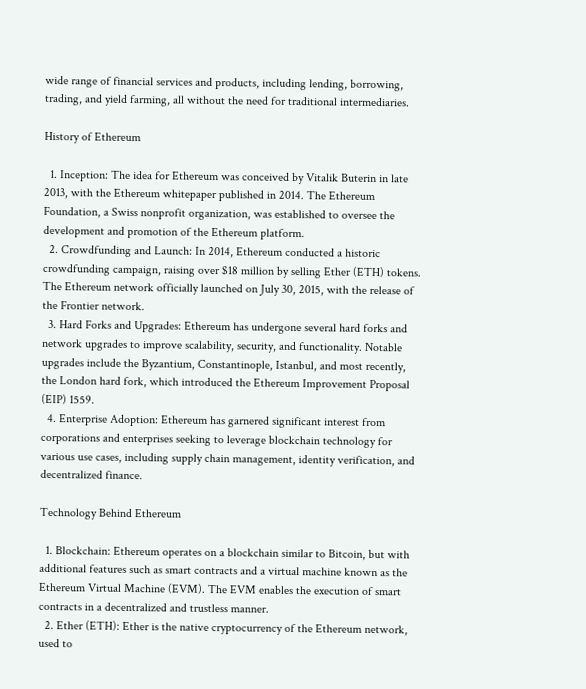wide range of financial services and products, including lending, borrowing, trading, and yield farming, all without the need for traditional intermediaries.

History of Ethereum

  1. Inception: The idea for Ethereum was conceived by Vitalik Buterin in late 2013, with the Ethereum whitepaper published in 2014. The Ethereum Foundation, a Swiss nonprofit organization, was established to oversee the development and promotion of the Ethereum platform.
  2. Crowdfunding and Launch: In 2014, Ethereum conducted a historic crowdfunding campaign, raising over $18 million by selling Ether (ETH) tokens. The Ethereum network officially launched on July 30, 2015, with the release of the Frontier network.
  3. Hard Forks and Upgrades: Ethereum has undergone several hard forks and network upgrades to improve scalability, security, and functionality. Notable upgrades include the Byzantium, Constantinople, Istanbul, and most recently, the London hard fork, which introduced the Ethereum Improvement Proposal (EIP) 1559.
  4. Enterprise Adoption: Ethereum has garnered significant interest from corporations and enterprises seeking to leverage blockchain technology for various use cases, including supply chain management, identity verification, and decentralized finance.

Technology Behind Ethereum

  1. Blockchain: Ethereum operates on a blockchain similar to Bitcoin, but with additional features such as smart contracts and a virtual machine known as the Ethereum Virtual Machine (EVM). The EVM enables the execution of smart contracts in a decentralized and trustless manner.
  2. Ether (ETH): Ether is the native cryptocurrency of the Ethereum network, used to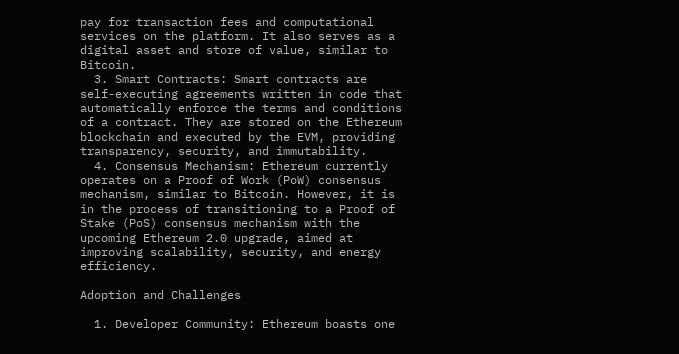pay for transaction fees and computational services on the platform. It also serves as a digital asset and store of value, similar to Bitcoin.
  3. Smart Contracts: Smart contracts are self-executing agreements written in code that automatically enforce the terms and conditions of a contract. They are stored on the Ethereum blockchain and executed by the EVM, providing transparency, security, and immutability.
  4. Consensus Mechanism: Ethereum currently operates on a Proof of Work (PoW) consensus mechanism, similar to Bitcoin. However, it is in the process of transitioning to a Proof of Stake (PoS) consensus mechanism with the upcoming Ethereum 2.0 upgrade, aimed at improving scalability, security, and energy efficiency.

Adoption and Challenges

  1. Developer Community: Ethereum boasts one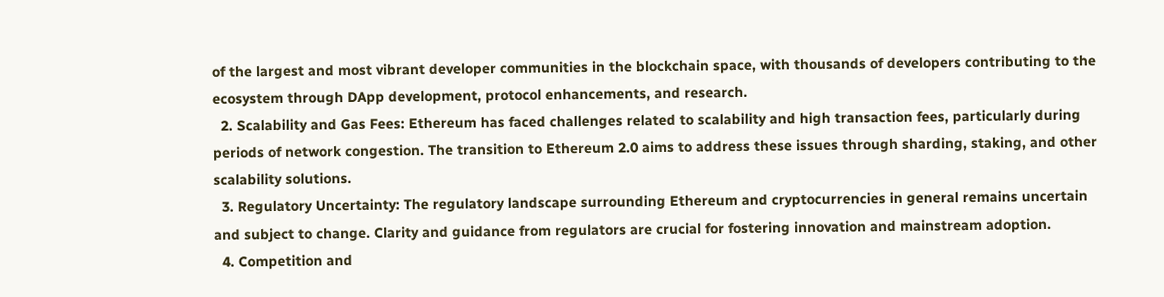of the largest and most vibrant developer communities in the blockchain space, with thousands of developers contributing to the ecosystem through DApp development, protocol enhancements, and research.
  2. Scalability and Gas Fees: Ethereum has faced challenges related to scalability and high transaction fees, particularly during periods of network congestion. The transition to Ethereum 2.0 aims to address these issues through sharding, staking, and other scalability solutions.
  3. Regulatory Uncertainty: The regulatory landscape surrounding Ethereum and cryptocurrencies in general remains uncertain and subject to change. Clarity and guidance from regulators are crucial for fostering innovation and mainstream adoption.
  4. Competition and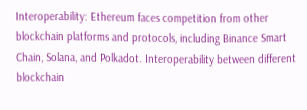Interoperability: Ethereum faces competition from other blockchain platforms and protocols, including Binance Smart Chain, Solana, and Polkadot. Interoperability between different blockchain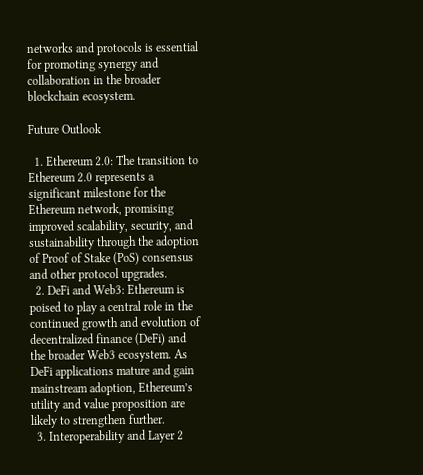networks and protocols is essential for promoting synergy and collaboration in the broader blockchain ecosystem.

Future Outlook

  1. Ethereum 2.0: The transition to Ethereum 2.0 represents a significant milestone for the Ethereum network, promising improved scalability, security, and sustainability through the adoption of Proof of Stake (PoS) consensus and other protocol upgrades.
  2. DeFi and Web3: Ethereum is poised to play a central role in the continued growth and evolution of decentralized finance (DeFi) and the broader Web3 ecosystem. As DeFi applications mature and gain mainstream adoption, Ethereum’s utility and value proposition are likely to strengthen further.
  3. Interoperability and Layer 2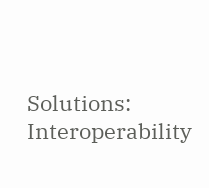Solutions: Interoperability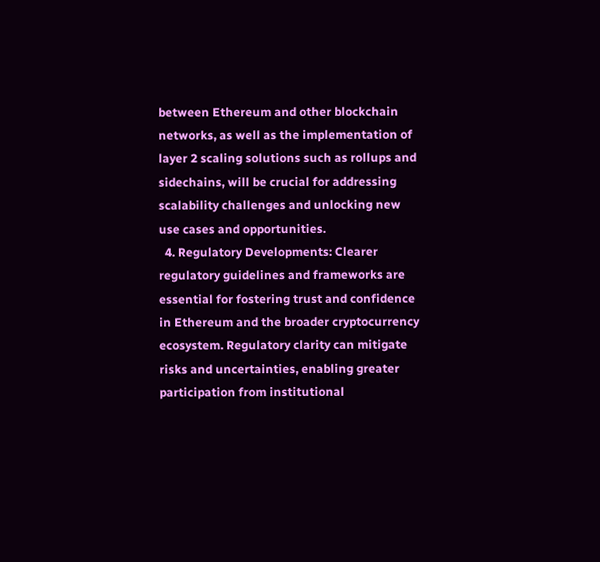between Ethereum and other blockchain networks, as well as the implementation of layer 2 scaling solutions such as rollups and sidechains, will be crucial for addressing scalability challenges and unlocking new use cases and opportunities.
  4. Regulatory Developments: Clearer regulatory guidelines and frameworks are essential for fostering trust and confidence in Ethereum and the broader cryptocurrency ecosystem. Regulatory clarity can mitigate risks and uncertainties, enabling greater participation from institutional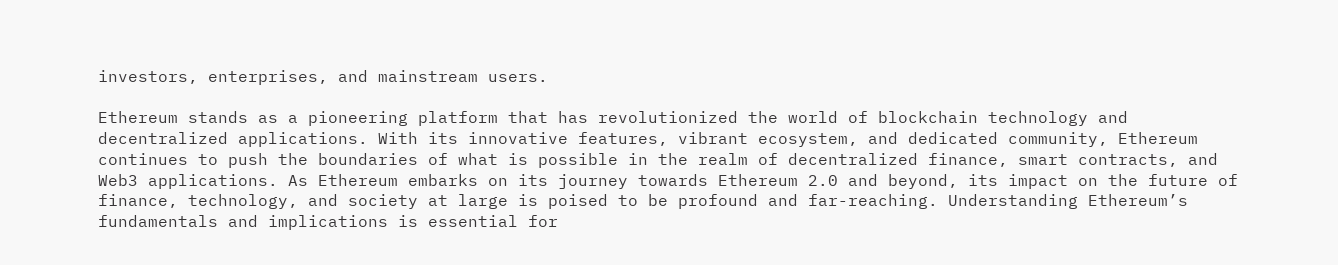investors, enterprises, and mainstream users.

Ethereum stands as a pioneering platform that has revolutionized the world of blockchain technology and decentralized applications. With its innovative features, vibrant ecosystem, and dedicated community, Ethereum continues to push the boundaries of what is possible in the realm of decentralized finance, smart contracts, and Web3 applications. As Ethereum embarks on its journey towards Ethereum 2.0 and beyond, its impact on the future of finance, technology, and society at large is poised to be profound and far-reaching. Understanding Ethereum’s fundamentals and implications is essential for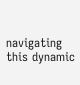navigating this dynamic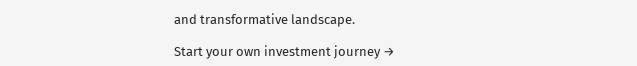and transformative landscape.

Start your own investment journey →